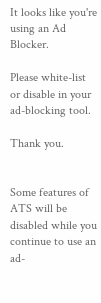It looks like you're using an Ad Blocker.

Please white-list or disable in your ad-blocking tool.

Thank you.


Some features of ATS will be disabled while you continue to use an ad-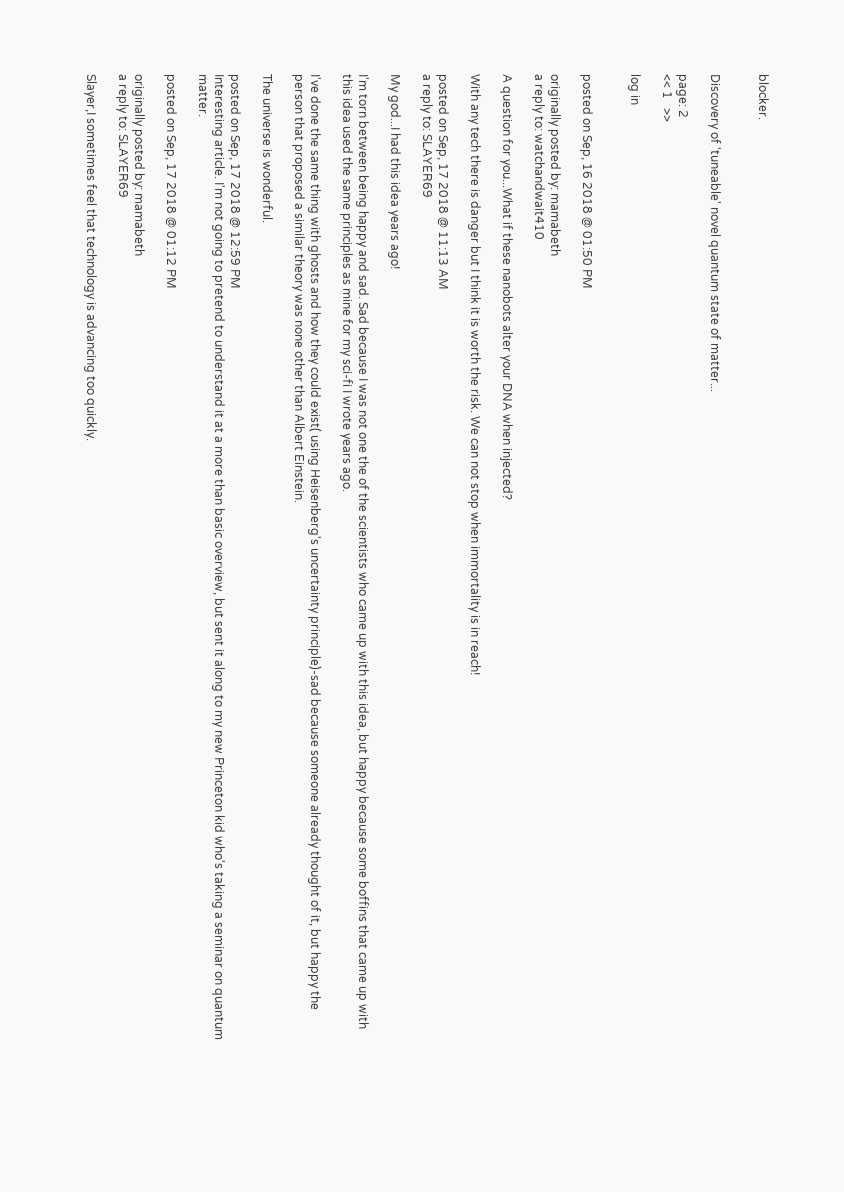blocker.


Discovery of 'tuneable' novel quantum state of matter...

page: 2
<< 1   >>

log in


posted on Sep, 16 2018 @ 01:50 PM

originally posted by: mamabeth
a reply to: watchandwait410

A question for you...What if these nanobots alter your DNA when injected?

With any tech there is danger but I think it is worth the risk. We can not stop when immortality is in reach!

posted on Sep, 17 2018 @ 11:13 AM
a reply to: SLAYER69

My god...I had this idea years ago!

I'm torn between being happy and sad. Sad because I was not one the of the scientists who came up with this idea, but happy because some boffins that came up with this idea used the same principles as mine for my sci-fi I wrote years ago.

I've done the same thing with ghosts and how they could exist( using Heisenberg's uncertainty principle)-sad because someone already thought of it, but happy the person that proposed a similar theory was none other than Albert Einstein.

The universe is wonderful.

posted on Sep, 17 2018 @ 12:59 PM
Interesting article. I'm not going to pretend to understand it at a more than basic overview, but sent it along to my new Princeton kid who's taking a seminar on quantum matter.

posted on Sep, 17 2018 @ 01:12 PM

originally posted by: mamabeth
a reply to: SLAYER69

Slayer,I sometimes feel that technology is advancing too quickly.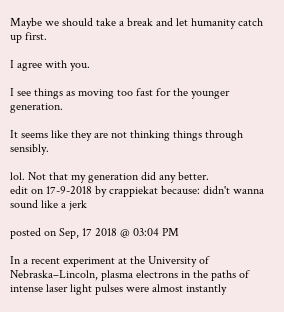Maybe we should take a break and let humanity catch up first.

I agree with you.

I see things as moving too fast for the younger generation.

It seems like they are not thinking things through sensibly.

lol. Not that my generation did any better.
edit on 17-9-2018 by crappiekat because: didn't wanna sound like a jerk

posted on Sep, 17 2018 @ 03:04 PM

In a recent experiment at the University of Nebraska–Lincoln, plasma electrons in the paths of intense laser light pulses were almost instantly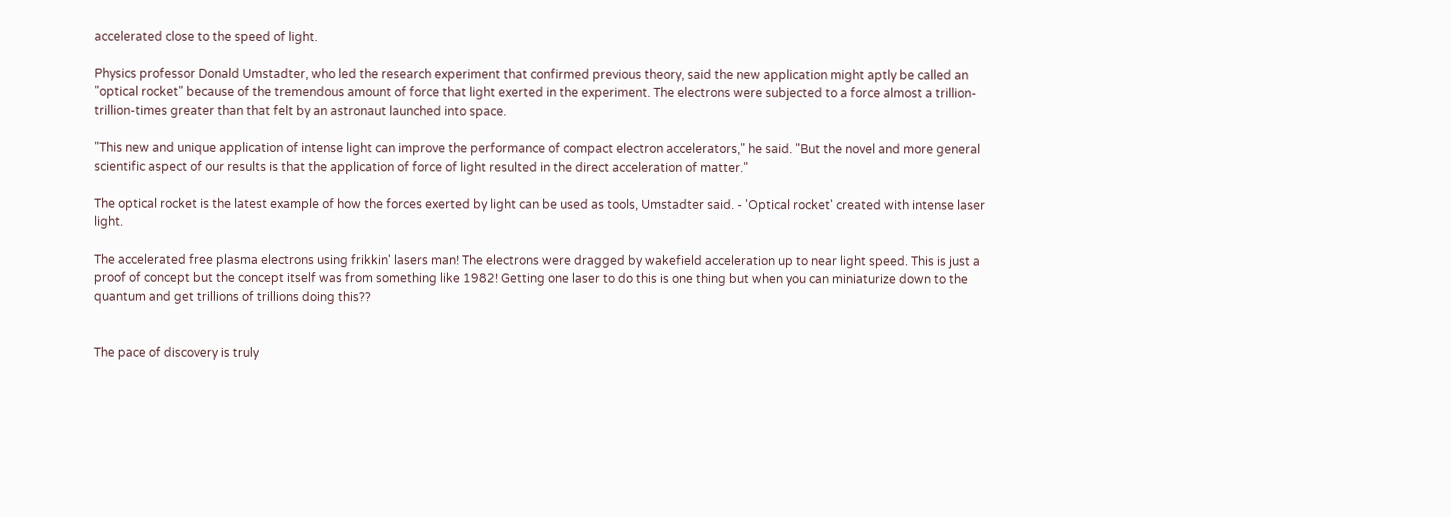accelerated close to the speed of light.

Physics professor Donald Umstadter, who led the research experiment that confirmed previous theory, said the new application might aptly be called an "optical rocket" because of the tremendous amount of force that light exerted in the experiment. The electrons were subjected to a force almost a trillion-trillion-times greater than that felt by an astronaut launched into space.

"This new and unique application of intense light can improve the performance of compact electron accelerators," he said. "But the novel and more general scientific aspect of our results is that the application of force of light resulted in the direct acceleration of matter."

The optical rocket is the latest example of how the forces exerted by light can be used as tools, Umstadter said. - 'Optical rocket' created with intense laser light.

The accelerated free plasma electrons using frikkin' lasers man! The electrons were dragged by wakefield acceleration up to near light speed. This is just a proof of concept but the concept itself was from something like 1982! Getting one laser to do this is one thing but when you can miniaturize down to the quantum and get trillions of trillions doing this??


The pace of discovery is truly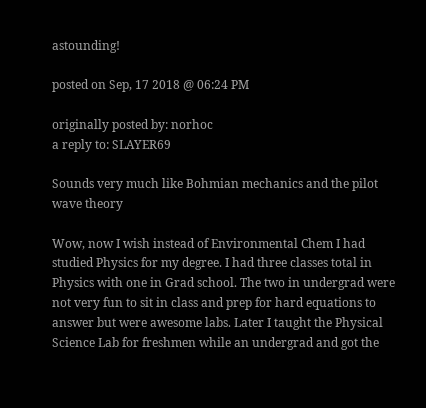astounding!

posted on Sep, 17 2018 @ 06:24 PM

originally posted by: norhoc
a reply to: SLAYER69

Sounds very much like Bohmian mechanics and the pilot wave theory

Wow, now I wish instead of Environmental Chem I had studied Physics for my degree. I had three classes total in Physics with one in Grad school. The two in undergrad were not very fun to sit in class and prep for hard equations to answer but were awesome labs. Later I taught the Physical Science Lab for freshmen while an undergrad and got the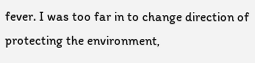fever. I was too far in to change direction of protecting the environment,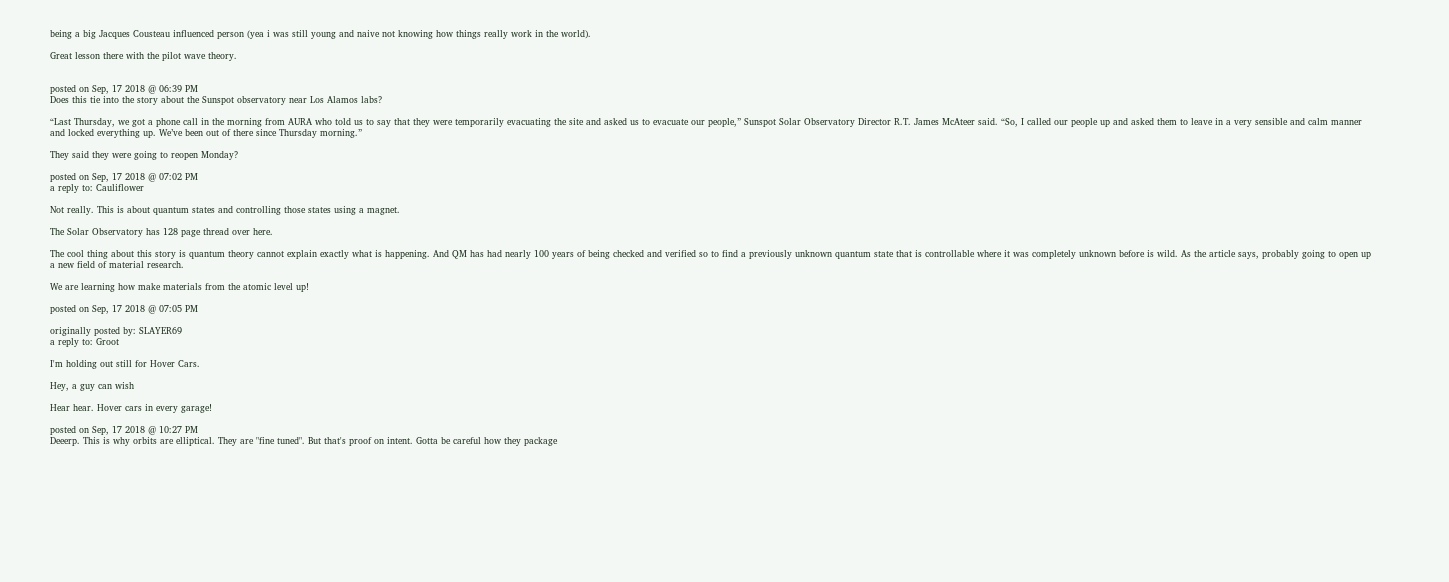being a big Jacques Cousteau influenced person (yea i was still young and naive not knowing how things really work in the world).

Great lesson there with the pilot wave theory.


posted on Sep, 17 2018 @ 06:39 PM
Does this tie into the story about the Sunspot observatory near Los Alamos labs?

“Last Thursday, we got a phone call in the morning from AURA who told us to say that they were temporarily evacuating the site and asked us to evacuate our people,” Sunspot Solar Observatory Director R.T. James McAteer said. “So, I called our people up and asked them to leave in a very sensible and calm manner and locked everything up. We’ve been out of there since Thursday morning.”

They said they were going to reopen Monday?

posted on Sep, 17 2018 @ 07:02 PM
a reply to: Cauliflower

Not really. This is about quantum states and controlling those states using a magnet.

The Solar Observatory has 128 page thread over here.

The cool thing about this story is quantum theory cannot explain exactly what is happening. And QM has had nearly 100 years of being checked and verified so to find a previously unknown quantum state that is controllable where it was completely unknown before is wild. As the article says, probably going to open up a new field of material research.

We are learning how make materials from the atomic level up!

posted on Sep, 17 2018 @ 07:05 PM

originally posted by: SLAYER69
a reply to: Groot

I'm holding out still for Hover Cars.

Hey, a guy can wish

Hear hear. Hover cars in every garage!

posted on Sep, 17 2018 @ 10:27 PM
Deeerp. This is why orbits are elliptical. They are "fine tuned". But that's proof on intent. Gotta be careful how they package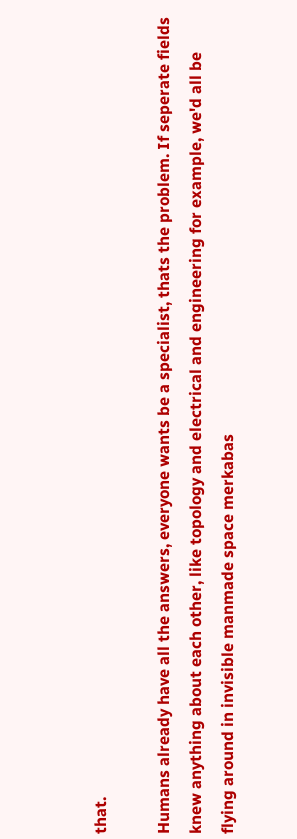that.

Humans already have all the answers, everyone wants be a specialist, thats the problem. If seperate fields knew anything about each other, like topology and electrical and engineering for example, we'd all be flying around in invisible manmade space merkabas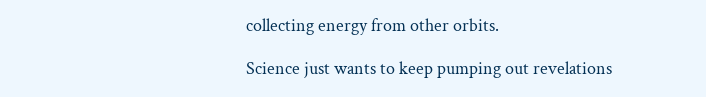collecting energy from other orbits.

Science just wants to keep pumping out revelations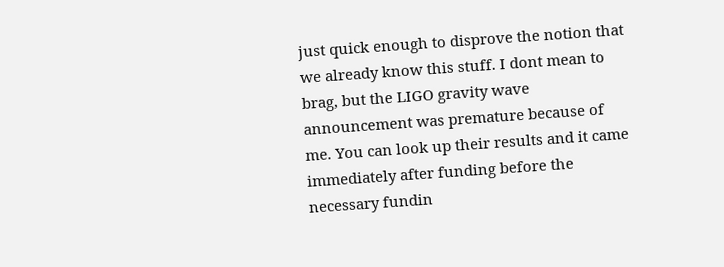just quick enough to disprove the notion that we already know this stuff. I dont mean to brag, but the LIGO gravity wave announcement was premature because of me. You can look up their results and it came immediately after funding before the necessary fundin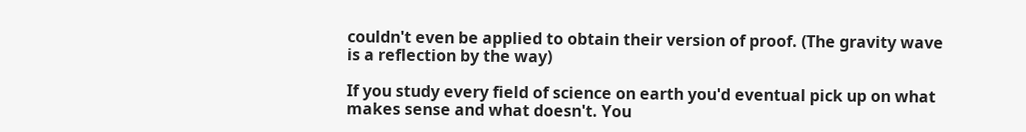couldn't even be applied to obtain their version of proof. (The gravity wave is a reflection by the way)

If you study every field of science on earth you'd eventual pick up on what makes sense and what doesn't. You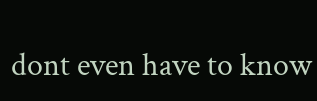dont even have to know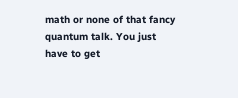math or none of that fancy quantum talk. You just have to get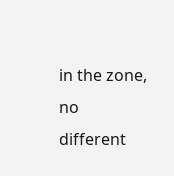in the zone, no different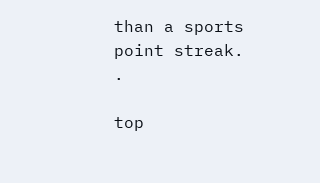than a sports point streak. .

top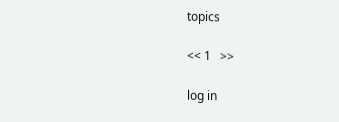topics

<< 1   >>

log in